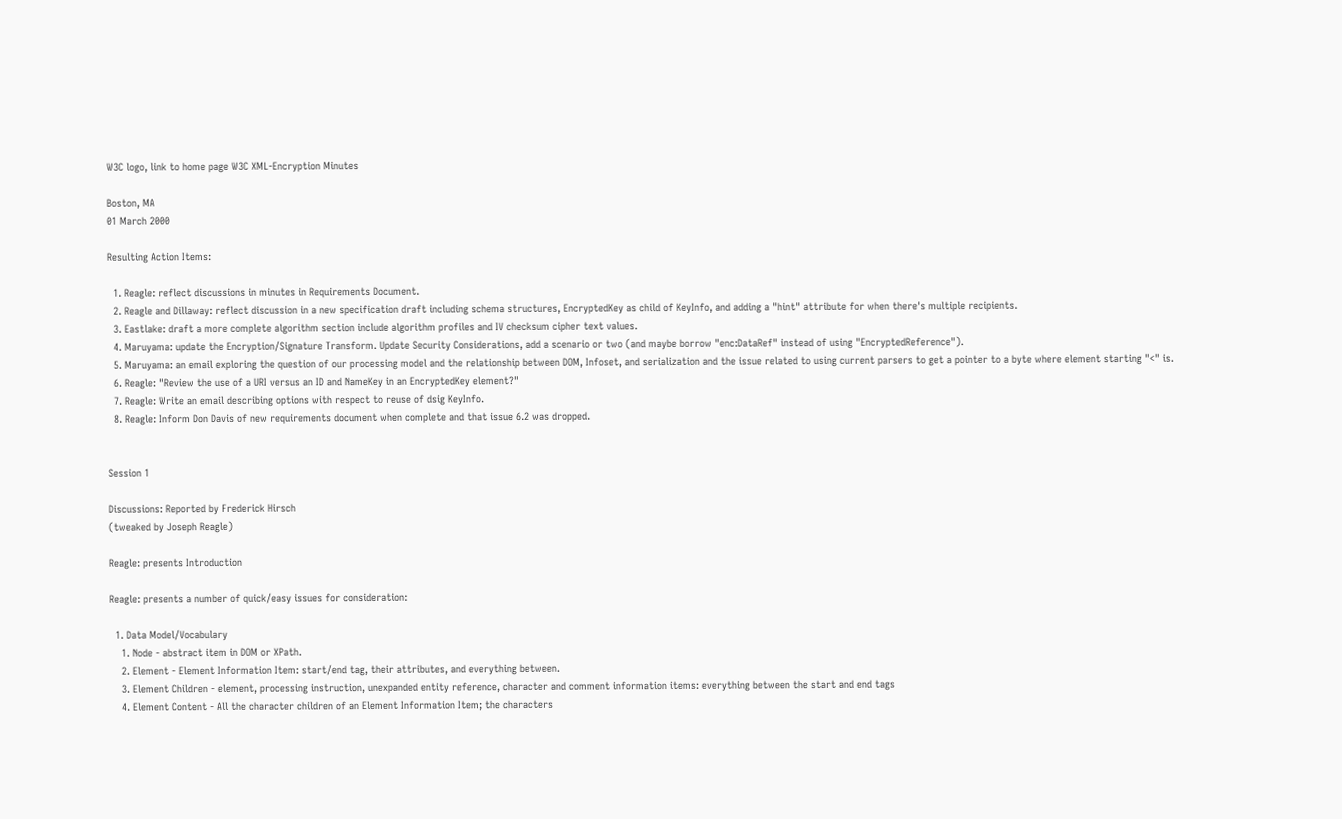W3C logo, link to home page W3C XML-Encryption Minutes

Boston, MA
01 March 2000

Resulting Action Items:

  1. Reagle: reflect discussions in minutes in Requirements Document.
  2. Reagle and Dillaway: reflect discussion in a new specification draft including schema structures, EncryptedKey as child of KeyInfo, and adding a "hint" attribute for when there's multiple recipients.
  3. Eastlake: draft a more complete algorithm section include algorithm profiles and IV checksum cipher text values.
  4. Maruyama: update the Encryption/Signature Transform. Update Security Considerations, add a scenario or two (and maybe borrow "enc:DataRef" instead of using "EncryptedReference").
  5. Maruyama: an email exploring the question of our processing model and the relationship between DOM, Infoset, and serialization and the issue related to using current parsers to get a pointer to a byte where element starting "<" is.
  6. Reagle: "Review the use of a URI versus an ID and NameKey in an EncryptedKey element?"
  7. Reagle: Write an email describing options with respect to reuse of dsig KeyInfo.
  8. Reagle: Inform Don Davis of new requirements document when complete and that issue 6.2 was dropped.


Session 1

Discussions: Reported by Frederick Hirsch
(tweaked by Joseph Reagle)

Reagle: presents Introduction

Reagle: presents a number of quick/easy issues for consideration:

  1. Data Model/Vocabulary
    1. Node - abstract item in DOM or XPath.
    2. Element - Element Information Item: start/end tag, their attributes, and everything between.
    3. Element Children - element, processing instruction, unexpanded entity reference, character and comment information items: everything between the start and end tags
    4. Element Content - All the character children of an Element Information Item; the characters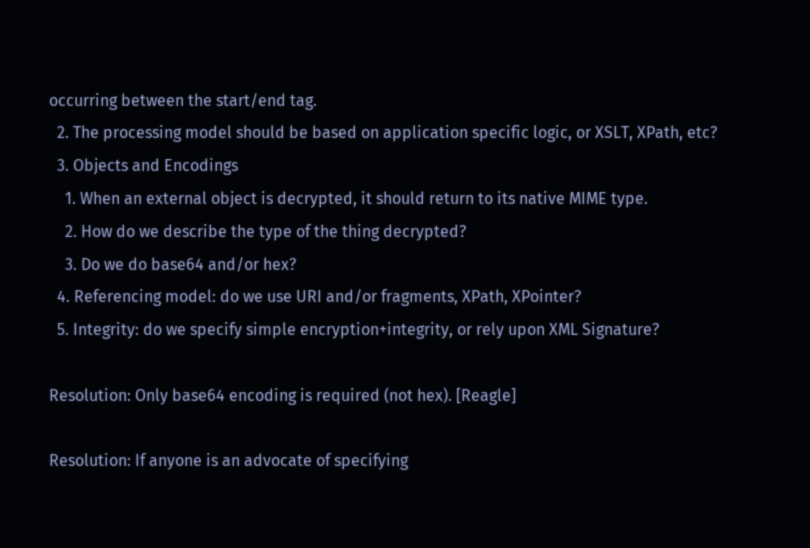occurring between the start/end tag.
  2. The processing model should be based on application specific logic, or XSLT, XPath, etc?
  3. Objects and Encodings
    1. When an external object is decrypted, it should return to its native MIME type.
    2. How do we describe the type of the thing decrypted?
    3. Do we do base64 and/or hex?
  4. Referencing model: do we use URI and/or fragments, XPath, XPointer?
  5. Integrity: do we specify simple encryption+integrity, or rely upon XML Signature?

Resolution: Only base64 encoding is required (not hex). [Reagle]

Resolution: If anyone is an advocate of specifying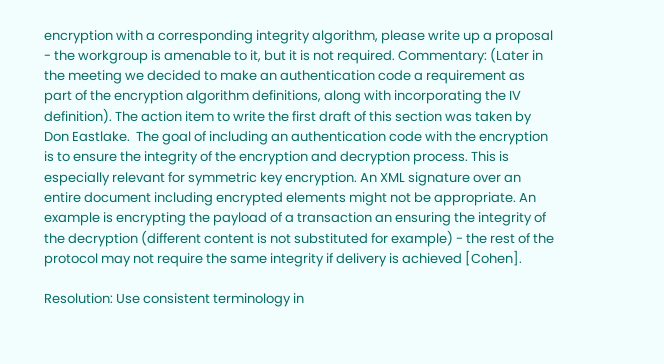encryption with a corresponding integrity algorithm, please write up a proposal - the workgroup is amenable to it, but it is not required. Commentary: (Later in the meeting we decided to make an authentication code a requirement as part of the encryption algorithm definitions, along with incorporating the IV definition). The action item to write the first draft of this section was taken by Don Eastlake.  The goal of including an authentication code with the encryption is to ensure the integrity of the encryption and decryption process. This is especially relevant for symmetric key encryption. An XML signature over an entire document including encrypted elements might not be appropriate. An example is encrypting the payload of a transaction an ensuring the integrity of the decryption (different content is not substituted for example) - the rest of the protocol may not require the same integrity if delivery is achieved [Cohen].

Resolution: Use consistent terminology in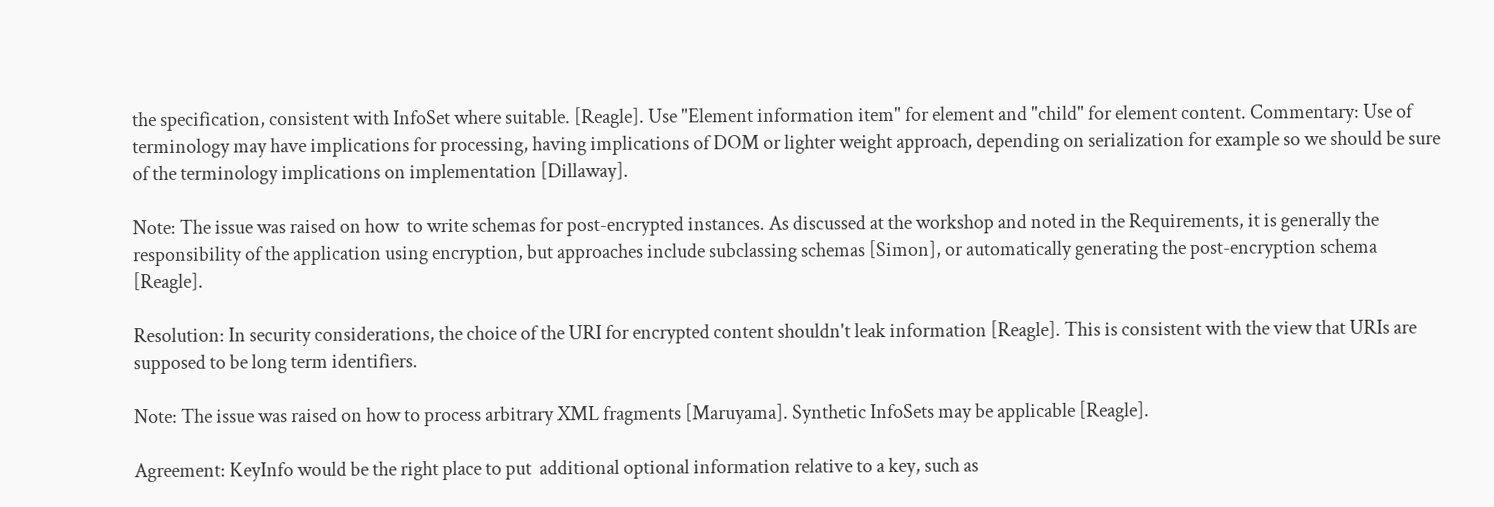the specification, consistent with InfoSet where suitable. [Reagle]. Use "Element information item" for element and "child" for element content. Commentary: Use of terminology may have implications for processing, having implications of DOM or lighter weight approach, depending on serialization for example so we should be sure of the terminology implications on implementation [Dillaway].

Note: The issue was raised on how  to write schemas for post-encrypted instances. As discussed at the workshop and noted in the Requirements, it is generally the responsibility of the application using encryption, but approaches include subclassing schemas [Simon], or automatically generating the post-encryption schema [Reagle].

Resolution: In security considerations, the choice of the URI for encrypted content shouldn't leak information [Reagle]. This is consistent with the view that URIs are supposed to be long term identifiers.

Note: The issue was raised on how to process arbitrary XML fragments [Maruyama]. Synthetic InfoSets may be applicable [Reagle].

Agreement: KeyInfo would be the right place to put  additional optional information relative to a key, such as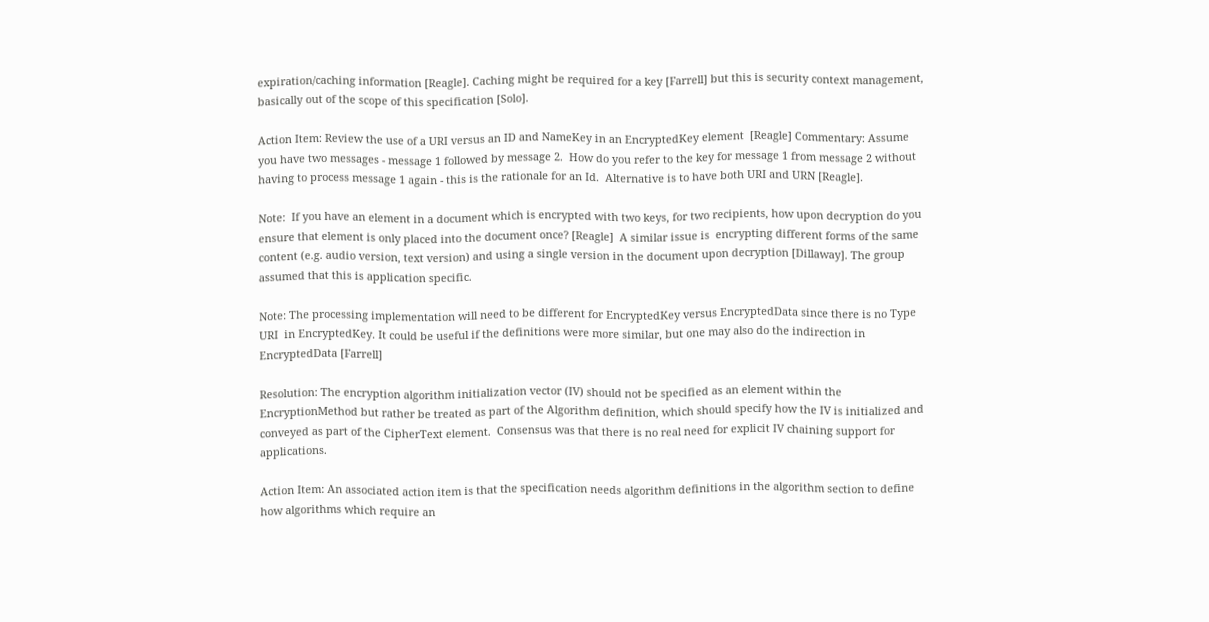expiration/caching information [Reagle]. Caching might be required for a key [Farrell] but this is security context management, basically out of the scope of this specification [Solo].

Action Item: Review the use of a URI versus an ID and NameKey in an EncryptedKey element  [Reagle] Commentary: Assume you have two messages - message 1 followed by message 2.  How do you refer to the key for message 1 from message 2 without having to process message 1 again - this is the rationale for an Id.  Alternative is to have both URI and URN [Reagle].

Note:  If you have an element in a document which is encrypted with two keys, for two recipients, how upon decryption do you ensure that element is only placed into the document once? [Reagle]  A similar issue is  encrypting different forms of the same content (e.g. audio version, text version) and using a single version in the document upon decryption [Dillaway]. The group assumed that this is application specific.

Note: The processing implementation will need to be different for EncryptedKey versus EncryptedData since there is no Type URI  in EncryptedKey. It could be useful if the definitions were more similar, but one may also do the indirection in EncryptedData [Farrell]

Resolution: The encryption algorithm initialization vector (IV) should not be specified as an element within the EncryptionMethod but rather be treated as part of the Algorithm definition, which should specify how the IV is initialized and conveyed as part of the CipherText element.  Consensus was that there is no real need for explicit IV chaining support for applications.

Action Item: An associated action item is that the specification needs algorithm definitions in the algorithm section to define how algorithms which require an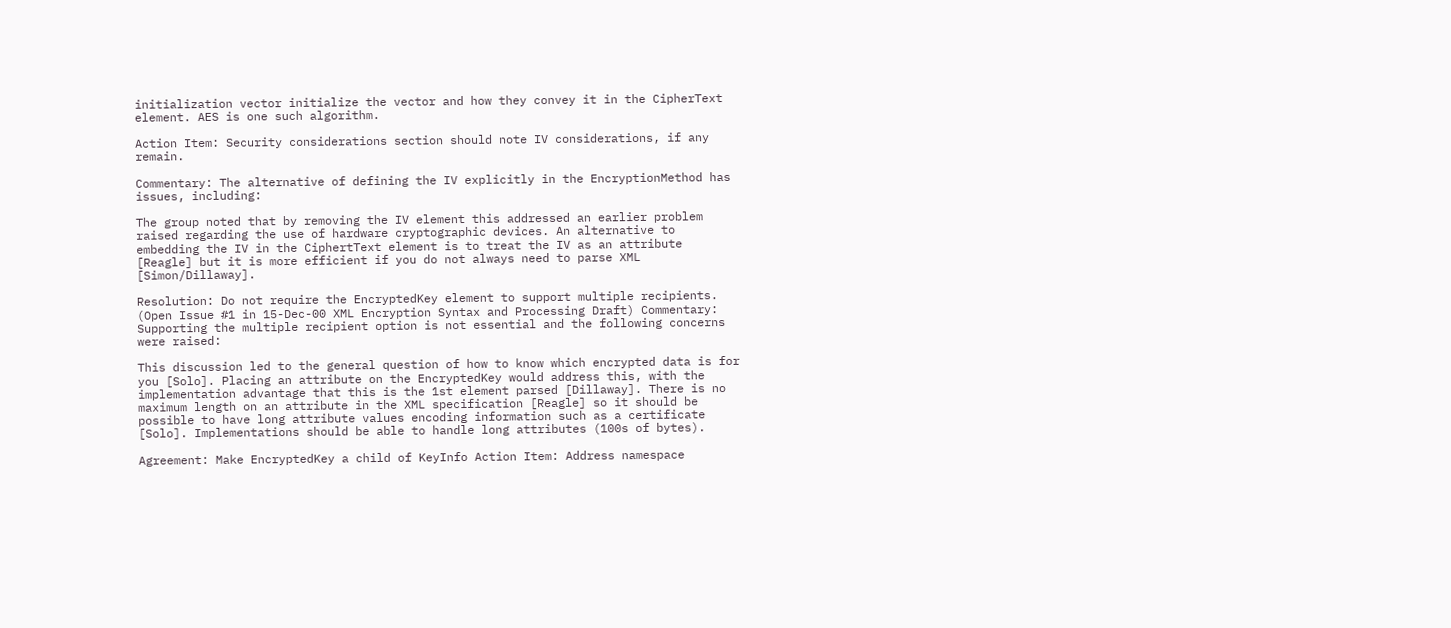initialization vector initialize the vector and how they convey it in the CipherText element. AES is one such algorithm.

Action Item: Security considerations section should note IV considerations, if any remain.

Commentary: The alternative of defining the IV explicitly in the EncryptionMethod has  issues, including:

The group noted that by removing the IV element this addressed an earlier problem raised regarding the use of hardware cryptographic devices. An alternative to embedding the IV in the CiphertText element is to treat the IV as an attribute [Reagle] but it is more efficient if you do not always need to parse XML [Simon/Dillaway].

Resolution: Do not require the EncryptedKey element to support multiple recipients. (Open Issue #1 in 15-Dec-00 XML Encryption Syntax and Processing Draft) Commentary: Supporting the multiple recipient option is not essential and the following concerns were raised:

This discussion led to the general question of how to know which encrypted data is for you [Solo]. Placing an attribute on the EncryptedKey would address this, with the implementation advantage that this is the 1st element parsed [Dillaway]. There is no maximum length on an attribute in the XML specification [Reagle] so it should be possible to have long attribute values encoding information such as a certificate [Solo]. Implementations should be able to handle long attributes (100s of bytes).

Agreement: Make EncryptedKey a child of KeyInfo Action Item: Address namespace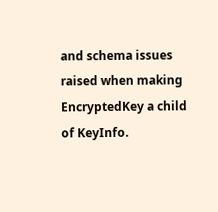and schema issues raised when making EncryptedKey a child of KeyInfo.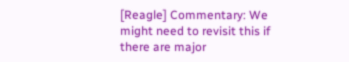[Reagle] Commentary: We might need to revisit this if there are major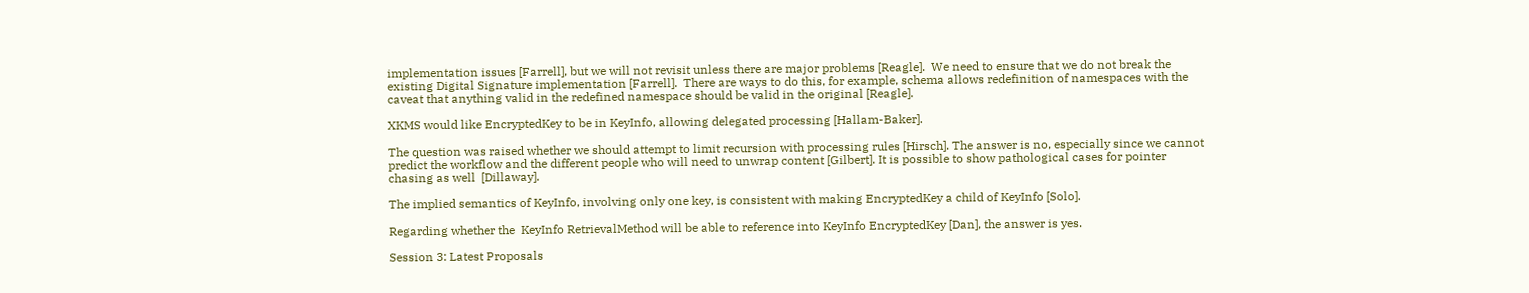implementation issues [Farrell], but we will not revisit unless there are major problems [Reagle].  We need to ensure that we do not break the existing Digital Signature implementation [Farrell].  There are ways to do this, for example, schema allows redefinition of namespaces with the caveat that anything valid in the redefined namespace should be valid in the original [Reagle].

XKMS would like EncryptedKey to be in KeyInfo, allowing delegated processing [Hallam-Baker].

The question was raised whether we should attempt to limit recursion with processing rules [Hirsch]. The answer is no, especially since we cannot predict the workflow and the different people who will need to unwrap content [Gilbert]. It is possible to show pathological cases for pointer chasing as well  [Dillaway].

The implied semantics of KeyInfo, involving only one key, is consistent with making EncryptedKey a child of KeyInfo [Solo].

Regarding whether the  KeyInfo RetrievalMethod will be able to reference into KeyInfo EncryptedKey [Dan], the answer is yes.

Session 3: Latest Proposals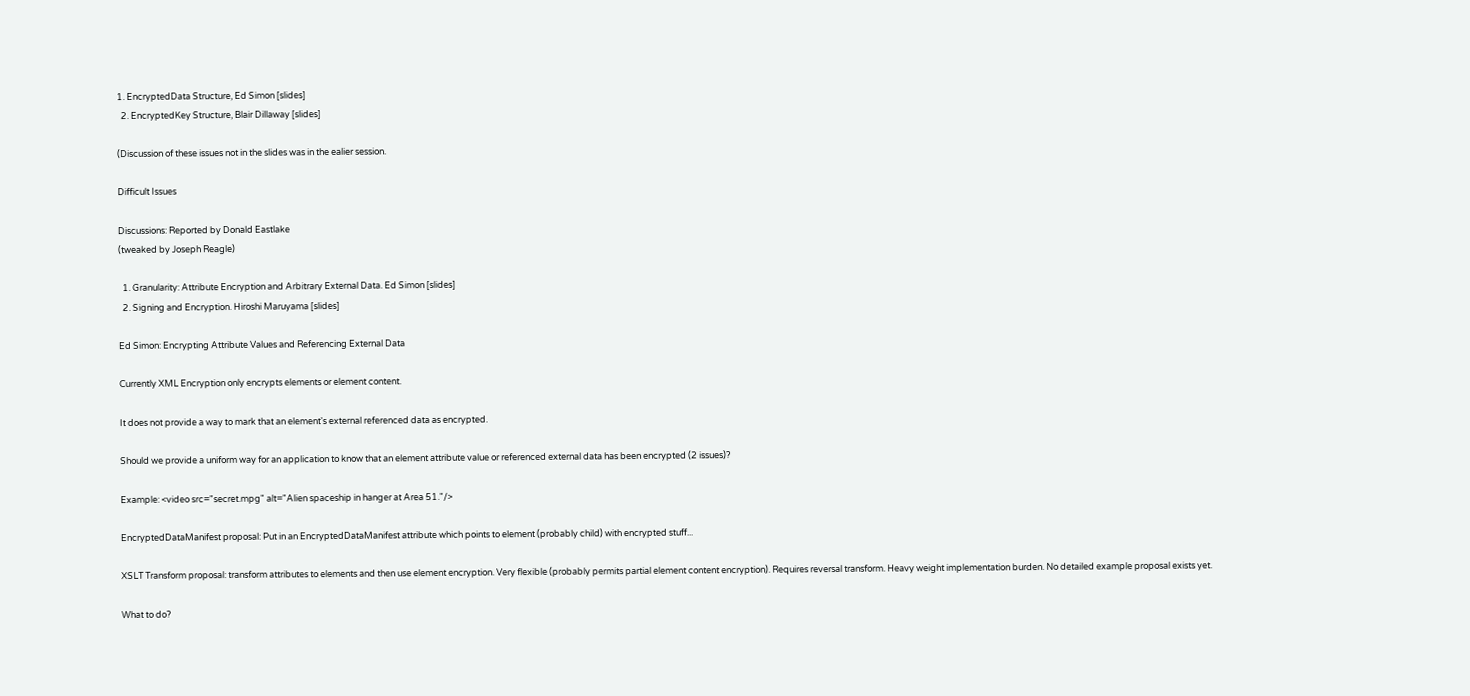1. EncryptedData Structure, Ed Simon [slides]
  2. EncryptedKey Structure, Blair Dillaway [slides]

(Discussion of these issues not in the slides was in the ealier session.

Difficult Issues

Discussions: Reported by Donald Eastlake
(tweaked by Joseph Reagle)

  1. Granularity: Attribute Encryption and Arbitrary External Data. Ed Simon [slides]
  2. Signing and Encryption. Hiroshi Maruyama [slides]

Ed Simon: Encrypting Attribute Values and Referencing External Data

Currently XML Encryption only encrypts elements or element content.

It does not provide a way to mark that an element's external referenced data as encrypted.

Should we provide a uniform way for an application to know that an element attribute value or referenced external data has been encrypted (2 issues)?

Example: <video src="secret.mpg" alt="Alien spaceship in hanger at Area 51."/>

EncryptedDataManifest proposal: Put in an EncryptedDataManifest attribute which points to element (probably child) with encrypted stuff...

XSLT Transform proposal: transform attributes to elements and then use element encryption. Very flexible (probably permits partial element content encryption). Requires reversal transform. Heavy weight implementation burden. No detailed example proposal exists yet.

What to do?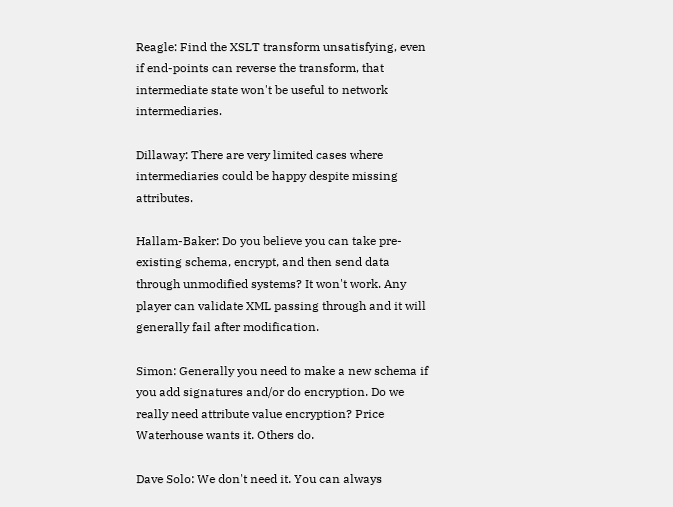Reagle: Find the XSLT transform unsatisfying, even if end-points can reverse the transform, that intermediate state won't be useful to network intermediaries.

Dillaway: There are very limited cases where intermediaries could be happy despite missing attributes.

Hallam-Baker: Do you believe you can take pre-existing schema, encrypt, and then send data through unmodified systems? It won't work. Any player can validate XML passing through and it will generally fail after modification.

Simon: Generally you need to make a new schema if you add signatures and/or do encryption. Do we really need attribute value encryption? Price Waterhouse wants it. Others do.

Dave Solo: We don't need it. You can always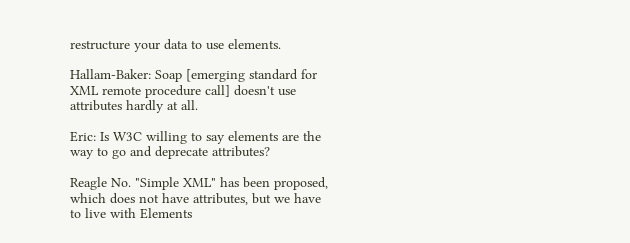restructure your data to use elements.

Hallam-Baker: Soap [emerging standard for XML remote procedure call] doesn't use attributes hardly at all.

Eric: Is W3C willing to say elements are the way to go and deprecate attributes?

Reagle No. "Simple XML" has been proposed, which does not have attributes, but we have to live with Elements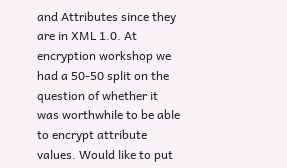and Attributes since they are in XML 1.0. At encryption workshop we had a 50-50 split on the question of whether it was worthwhile to be able to encrypt attribute values. Would like to put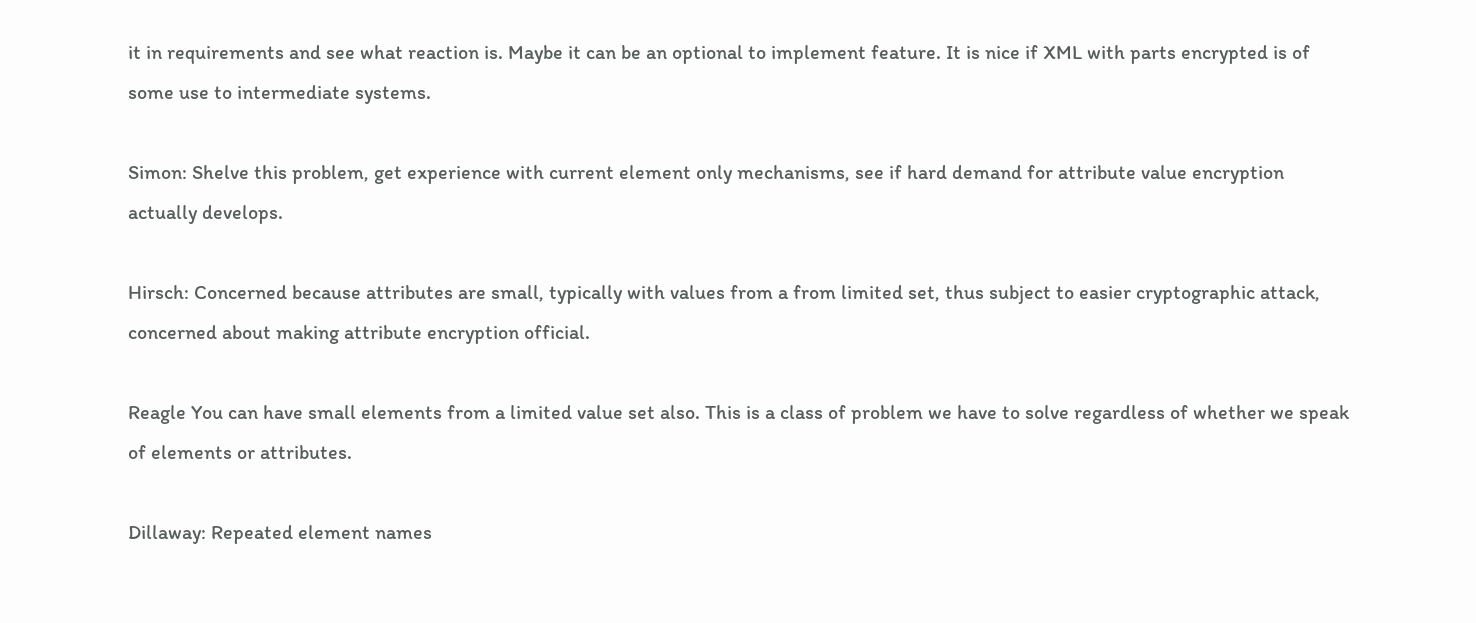it in requirements and see what reaction is. Maybe it can be an optional to implement feature. It is nice if XML with parts encrypted is of some use to intermediate systems.

Simon: Shelve this problem, get experience with current element only mechanisms, see if hard demand for attribute value encryption actually develops.

Hirsch: Concerned because attributes are small, typically with values from a from limited set, thus subject to easier cryptographic attack, concerned about making attribute encryption official.

Reagle You can have small elements from a limited value set also. This is a class of problem we have to solve regardless of whether we speak of elements or attributes.

Dillaway: Repeated element names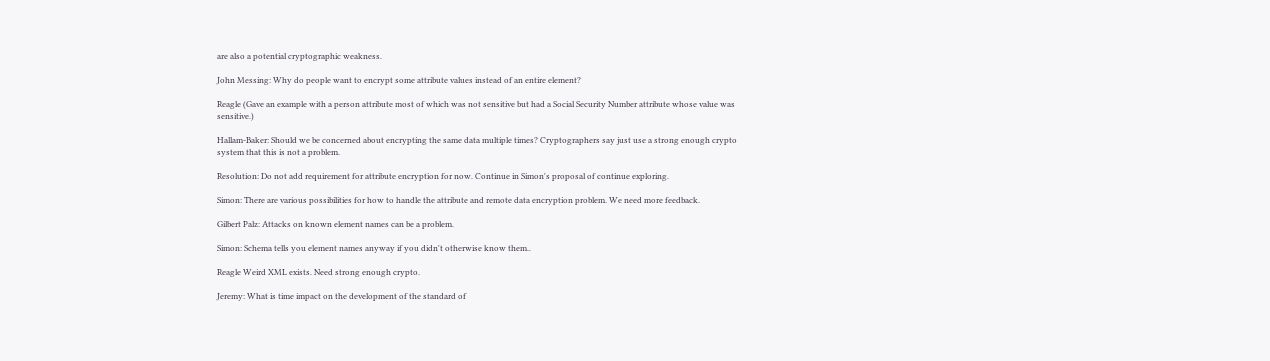are also a potential cryptographic weakness.

John Messing: Why do people want to encrypt some attribute values instead of an entire element?

Reagle (Gave an example with a person attribute most of which was not sensitive but had a Social Security Number attribute whose value was sensitive.)

Hallam-Baker: Should we be concerned about encrypting the same data multiple times? Cryptographers say just use a strong enough crypto system that this is not a problem.

Resolution: Do not add requirement for attribute encryption for now. Continue in Simon's proposal of continue exploring.

Simon: There are various possibilities for how to handle the attribute and remote data encryption problem. We need more feedback.

Gilbert Palz: Attacks on known element names can be a problem.

Simon: Schema tells you element names anyway if you didn't otherwise know them..

Reagle Weird XML exists. Need strong enough crypto.

Jeremy: What is time impact on the development of the standard of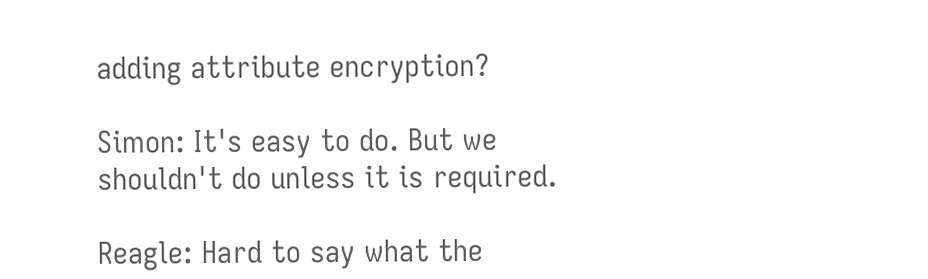adding attribute encryption?

Simon: It's easy to do. But we shouldn't do unless it is required.

Reagle: Hard to say what the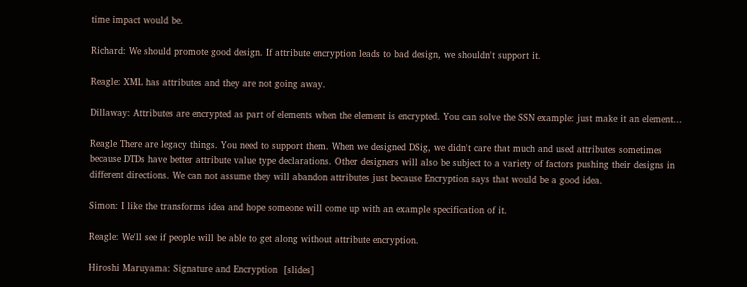time impact would be.

Richard: We should promote good design. If attribute encryption leads to bad design, we shouldn't support it.

Reagle: XML has attributes and they are not going away.

Dillaway: Attributes are encrypted as part of elements when the element is encrypted. You can solve the SSN example: just make it an element...

Reagle There are legacy things. You need to support them. When we designed DSig, we didn't care that much and used attributes sometimes because DTDs have better attribute value type declarations. Other designers will also be subject to a variety of factors pushing their designs in different directions. We can not assume they will abandon attributes just because Encryption says that would be a good idea.

Simon: I like the transforms idea and hope someone will come up with an example specification of it.

Reagle: We'll see if people will be able to get along without attribute encryption.

Hiroshi Maruyama: Signature and Encryption  [slides]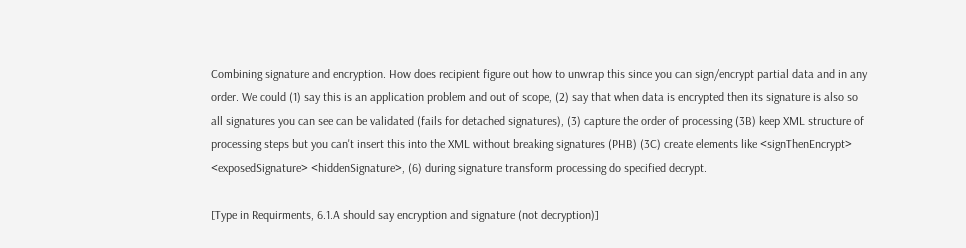Combining signature and encryption. How does recipient figure out how to unwrap this since you can sign/encrypt partial data and in any order. We could (1) say this is an application problem and out of scope, (2) say that when data is encrypted then its signature is also so all signatures you can see can be validated (fails for detached signatures), (3) capture the order of processing (3B) keep XML structure of processing steps but you can't insert this into the XML without breaking signatures (PHB) (3C) create elements like <signThenEncrypt> <exposedSignature> <hiddenSignature>, (6) during signature transform processing do specified decrypt.

[Type in Requirments, 6.1.A should say encryption and signature (not decryption)]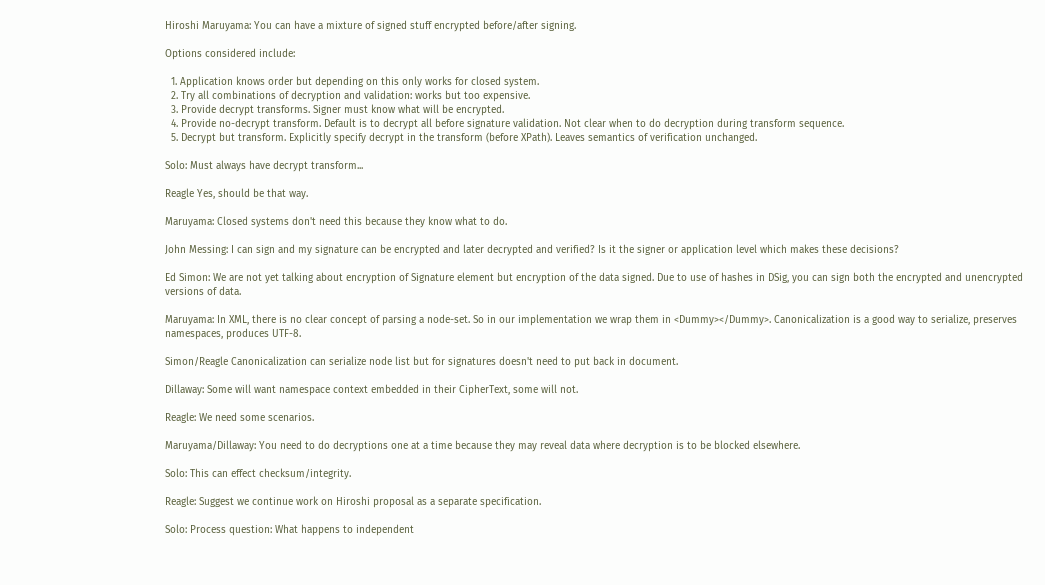Hiroshi Maruyama: You can have a mixture of signed stuff encrypted before/after signing.

Options considered include:

  1. Application knows order but depending on this only works for closed system.
  2. Try all combinations of decryption and validation: works but too expensive.
  3. Provide decrypt transforms. Signer must know what will be encrypted.
  4. Provide no-decrypt transform. Default is to decrypt all before signature validation. Not clear when to do decryption during transform sequence.
  5. Decrypt but transform. Explicitly specify decrypt in the transform (before XPath). Leaves semantics of verification unchanged.

Solo: Must always have decrypt transform...

Reagle Yes, should be that way.

Maruyama: Closed systems don't need this because they know what to do.

John Messing: I can sign and my signature can be encrypted and later decrypted and verified? Is it the signer or application level which makes these decisions?

Ed Simon: We are not yet talking about encryption of Signature element but encryption of the data signed. Due to use of hashes in DSig, you can sign both the encrypted and unencrypted versions of data.

Maruyama: In XML, there is no clear concept of parsing a node-set. So in our implementation we wrap them in <Dummy></Dummy>. Canonicalization is a good way to serialize, preserves namespaces, produces UTF-8.

Simon/Reagle Canonicalization can serialize node list but for signatures doesn't need to put back in document.

Dillaway: Some will want namespace context embedded in their CipherText, some will not.

Reagle: We need some scenarios.

Maruyama/Dillaway: You need to do decryptions one at a time because they may reveal data where decryption is to be blocked elsewhere.

Solo: This can effect checksum/integrity.

Reagle: Suggest we continue work on Hiroshi proposal as a separate specification.

Solo: Process question: What happens to independent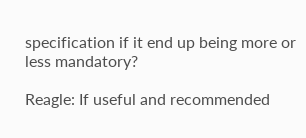specification if it end up being more or less mandatory?

Reagle: If useful and recommended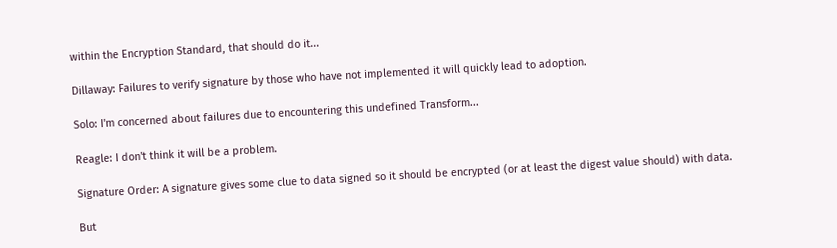within the Encryption Standard, that should do it...

Dillaway: Failures to verify signature by those who have not implemented it will quickly lead to adoption.

Solo: I'm concerned about failures due to encountering this undefined Transform...

Reagle: I don't think it will be a problem.

Signature Order: A signature gives some clue to data signed so it should be encrypted (or at least the digest value should) with data.

But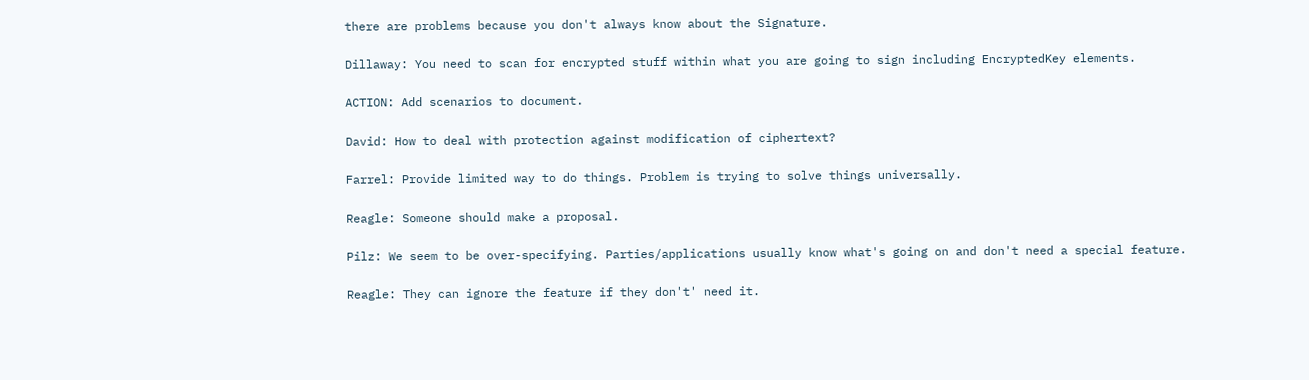there are problems because you don't always know about the Signature.

Dillaway: You need to scan for encrypted stuff within what you are going to sign including EncryptedKey elements.

ACTION: Add scenarios to document.

David: How to deal with protection against modification of ciphertext?

Farrel: Provide limited way to do things. Problem is trying to solve things universally.

Reagle: Someone should make a proposal.

Pilz: We seem to be over-specifying. Parties/applications usually know what's going on and don't need a special feature.

Reagle: They can ignore the feature if they don't' need it.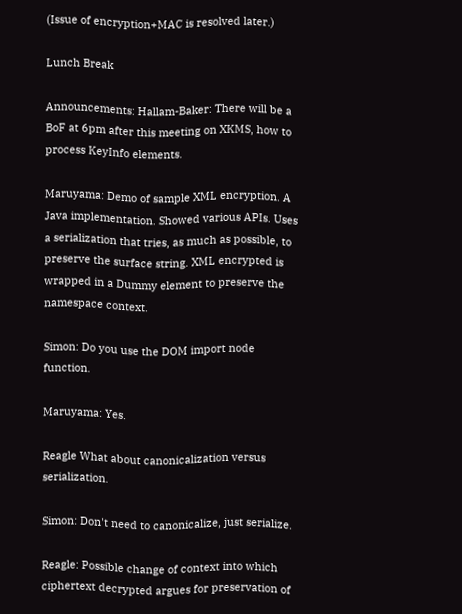(Issue of encryption+MAC is resolved later.)

Lunch Break

Announcements: Hallam-Baker: There will be a BoF at 6pm after this meeting on XKMS, how to process KeyInfo elements.

Maruyama: Demo of sample XML encryption. A Java implementation. Showed various APIs. Uses a serialization that tries, as much as possible, to preserve the surface string. XML encrypted is wrapped in a Dummy element to preserve the namespace context.

Simon: Do you use the DOM import node function.

Maruyama: Yes.

Reagle What about canonicalization versus serialization.

Simon: Don't need to canonicalize, just serialize.

Reagle: Possible change of context into which ciphertext decrypted argues for preservation of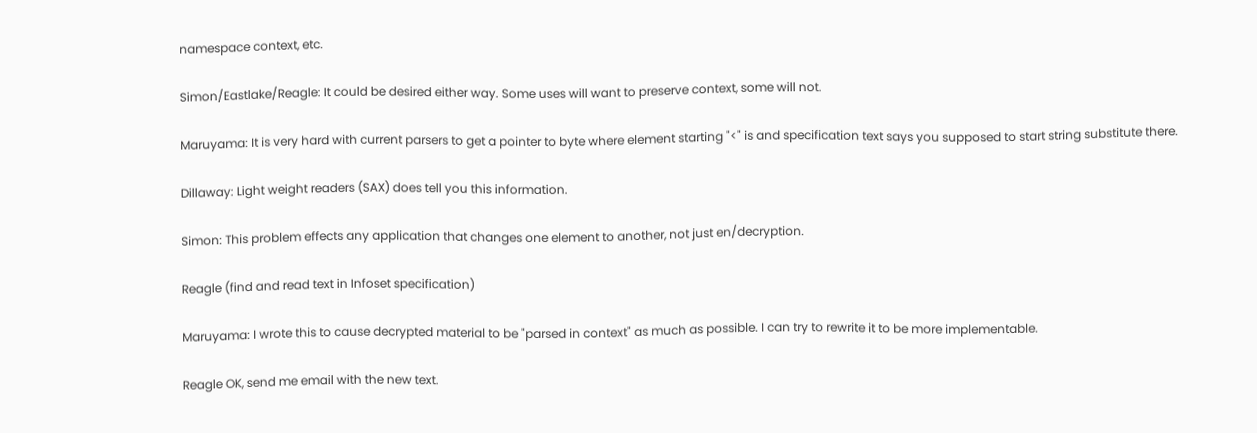namespace context, etc.

Simon/Eastlake/Reagle: It could be desired either way. Some uses will want to preserve context, some will not.

Maruyama: It is very hard with current parsers to get a pointer to byte where element starting "<" is and specification text says you supposed to start string substitute there.

Dillaway: Light weight readers (SAX) does tell you this information.

Simon: This problem effects any application that changes one element to another, not just en/decryption.

Reagle (find and read text in Infoset specification)

Maruyama: I wrote this to cause decrypted material to be "parsed in context" as much as possible. I can try to rewrite it to be more implementable.

Reagle OK, send me email with the new text.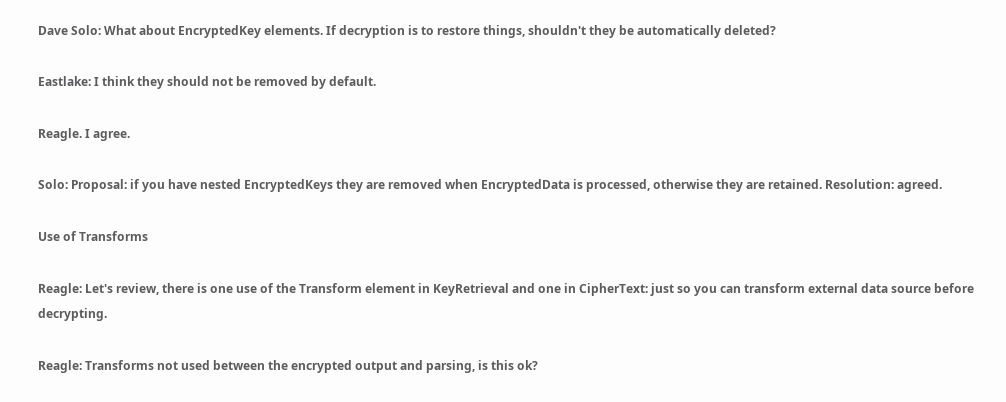Dave Solo: What about EncryptedKey elements. If decryption is to restore things, shouldn't they be automatically deleted?

Eastlake: I think they should not be removed by default.

Reagle. I agree.

Solo: Proposal: if you have nested EncryptedKeys they are removed when EncryptedData is processed, otherwise they are retained. Resolution: agreed.

Use of Transforms

Reagle: Let's review, there is one use of the Transform element in KeyRetrieval and one in CipherText: just so you can transform external data source before decrypting.

Reagle: Transforms not used between the encrypted output and parsing, is this ok?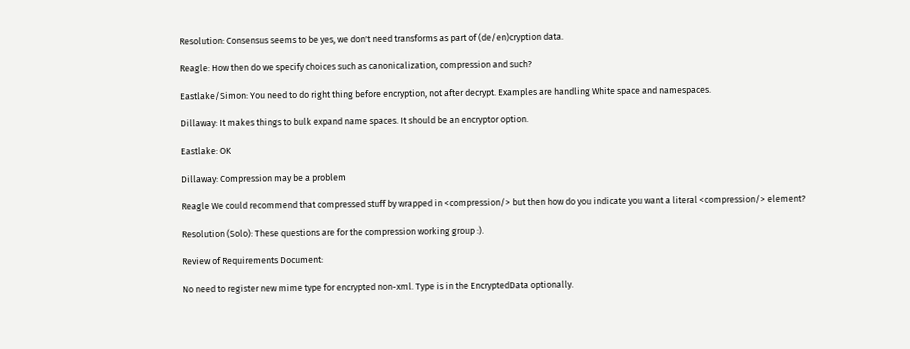Resolution: Consensus seems to be yes, we don't need transforms as part of (de/en)cryption data.

Reagle: How then do we specify choices such as canonicalization, compression and such?

Eastlake/Simon: You need to do right thing before encryption, not after decrypt. Examples are handling White space and namespaces.

Dillaway: It makes things to bulk expand name spaces. It should be an encryptor option.

Eastlake: OK

Dillaway: Compression may be a problem

Reagle We could recommend that compressed stuff by wrapped in <compression/> but then how do you indicate you want a literal <compression/> element?

Resolution (Solo): These questions are for the compression working group :).

Review of Requirements Document:

No need to register new mime type for encrypted non-xml. Type is in the EncryptedData optionally.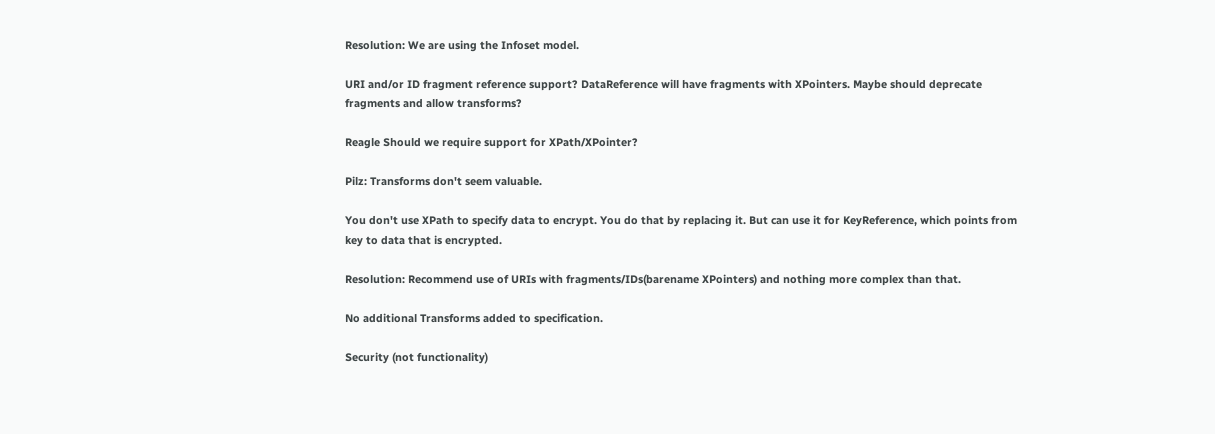Resolution: We are using the Infoset model.

URI and/or ID fragment reference support? DataReference will have fragments with XPointers. Maybe should deprecate fragments and allow transforms?

Reagle Should we require support for XPath/XPointer?

Pilz: Transforms don't seem valuable.

You don't use XPath to specify data to encrypt. You do that by replacing it. But can use it for KeyReference, which points from key to data that is encrypted.

Resolution: Recommend use of URIs with fragments/IDs(barename XPointers) and nothing more complex than that.

No additional Transforms added to specification.

Security (not functionality)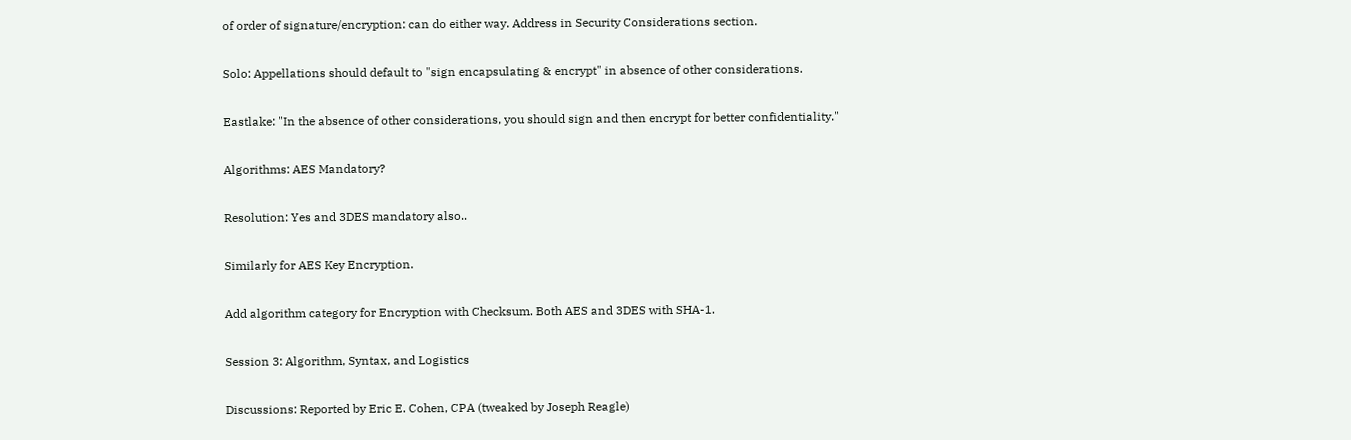of order of signature/encryption: can do either way. Address in Security Considerations section.

Solo: Appellations should default to "sign encapsulating & encrypt" in absence of other considerations.

Eastlake: "In the absence of other considerations, you should sign and then encrypt for better confidentiality."

Algorithms: AES Mandatory?

Resolution: Yes and 3DES mandatory also..

Similarly for AES Key Encryption.

Add algorithm category for Encryption with Checksum. Both AES and 3DES with SHA-1.

Session 3: Algorithm, Syntax, and Logistics

Discussions: Reported by Eric E. Cohen, CPA (tweaked by Joseph Reagle)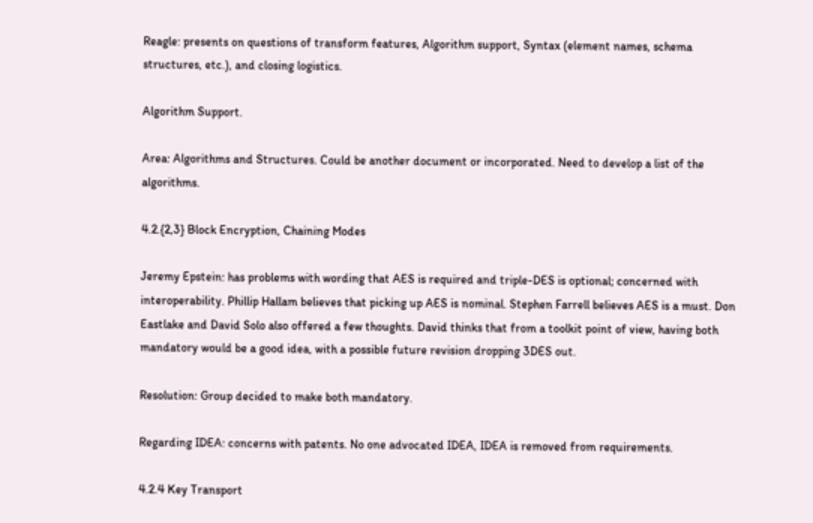Reagle: presents on questions of transform features, Algorithm support, Syntax (element names, schema structures, etc.), and closing logistics.

Algorithm Support.

Area: Algorithms and Structures. Could be another document or incorporated. Need to develop a list of the algorithms.

4.2.{2,3} Block Encryption, Chaining Modes

Jeremy Epstein: has problems with wording that AES is required and triple-DES is optional; concerned with interoperability. Phillip Hallam believes that picking up AES is nominal. Stephen Farrell believes AES is a must. Don Eastlake and David Solo also offered a few thoughts. David thinks that from a toolkit point of view, having both mandatory would be a good idea, with a possible future revision dropping 3DES out.

Resolution: Group decided to make both mandatory.

Regarding IDEA: concerns with patents. No one advocated IDEA, IDEA is removed from requirements.

4.2.4 Key Transport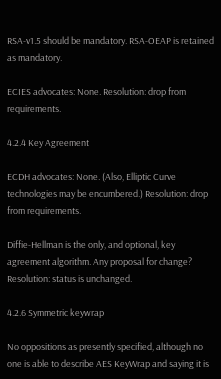RSA-v1.5 should be mandatory. RSA-OEAP is retained as mandatory.

ECIES advocates: None. Resolution: drop from requirements.

4.2.4 Key Agreement

ECDH advocates: None. (Also, Elliptic Curve technologies may be encumbered.) Resolution: drop from requirements.

Diffie-Hellman is the only, and optional, key agreement algorithm. Any proposal for change? Resolution: status is unchanged.

4.2.6 Symmetric keywrap

No oppositions as presently specified, although no one is able to describe AES KeyWrap and saying it is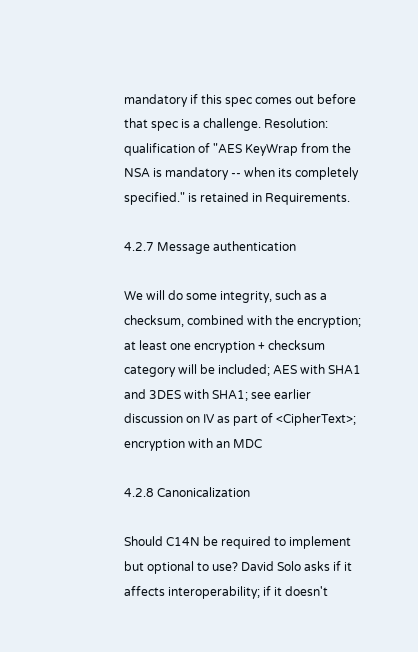mandatory if this spec comes out before that spec is a challenge. Resolution: qualification of "AES KeyWrap from the NSA is mandatory -- when its completely specified." is retained in Requirements.

4.2.7 Message authentication

We will do some integrity, such as a checksum, combined with the encryption; at least one encryption + checksum category will be included; AES with SHA1 and 3DES with SHA1; see earlier discussion on IV as part of <CipherText>; encryption with an MDC

4.2.8 Canonicalization

Should C14N be required to implement but optional to use? David Solo asks if it affects interoperability; if it doesn't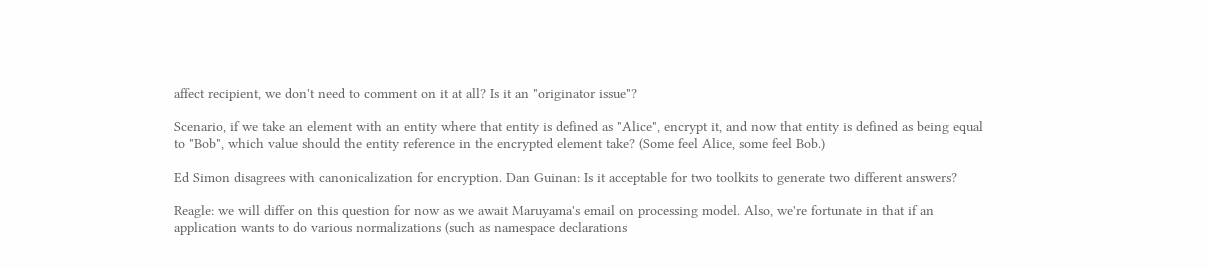affect recipient, we don't need to comment on it at all? Is it an "originator issue"?

Scenario, if we take an element with an entity where that entity is defined as "Alice", encrypt it, and now that entity is defined as being equal to "Bob", which value should the entity reference in the encrypted element take? (Some feel Alice, some feel Bob.)

Ed Simon disagrees with canonicalization for encryption. Dan Guinan: Is it acceptable for two toolkits to generate two different answers?

Reagle: we will differ on this question for now as we await Maruyama's email on processing model. Also, we're fortunate in that if an application wants to do various normalizations (such as namespace declarations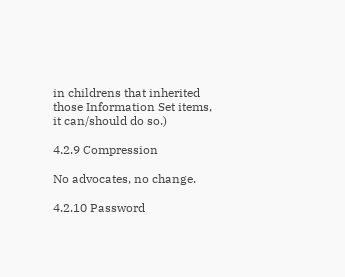in childrens that inherited those Information Set items, it can/should do so.)

4.2.9 Compression

No advocates, no change.

4.2.10 Password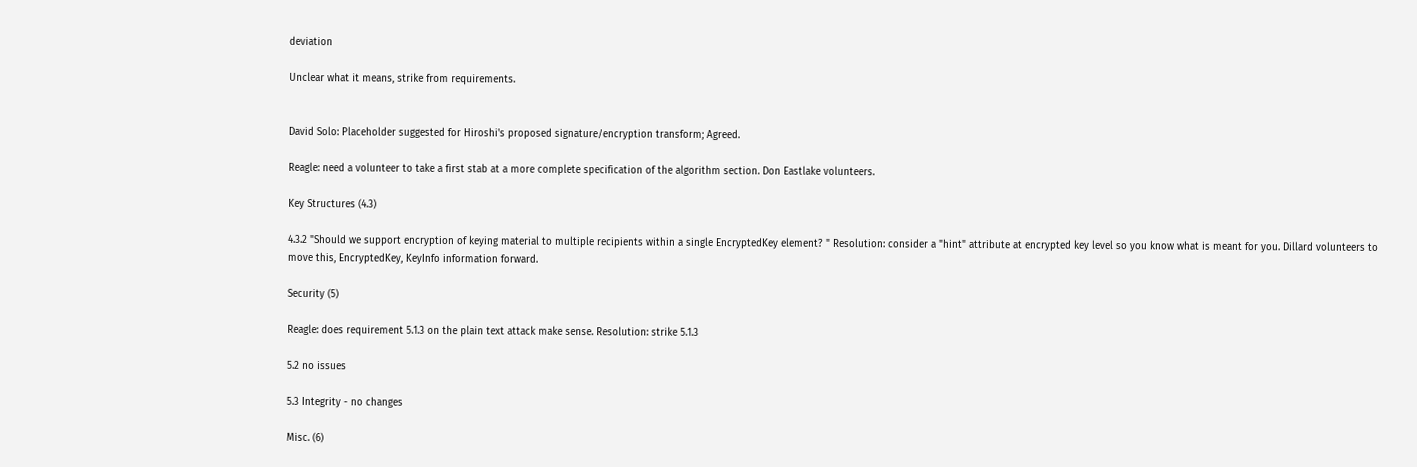deviation

Unclear what it means, strike from requirements.


David Solo: Placeholder suggested for Hiroshi's proposed signature/encryption transform; Agreed.

Reagle: need a volunteer to take a first stab at a more complete specification of the algorithm section. Don Eastlake volunteers.

Key Structures (4.3)

4.3.2 "Should we support encryption of keying material to multiple recipients within a single EncryptedKey element? " Resolution: consider a "hint" attribute at encrypted key level so you know what is meant for you. Dillard volunteers to move this, EncryptedKey, KeyInfo information forward.

Security (5)

Reagle: does requirement 5.1.3 on the plain text attack make sense. Resolution: strike 5.1.3

5.2 no issues

5.3 Integrity - no changes

Misc. (6)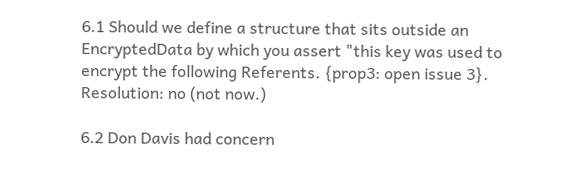6.1 Should we define a structure that sits outside an EncryptedData by which you assert "this key was used to encrypt the following Referents. {prop3: open issue 3}. Resolution: no (not now.)

6.2 Don Davis had concern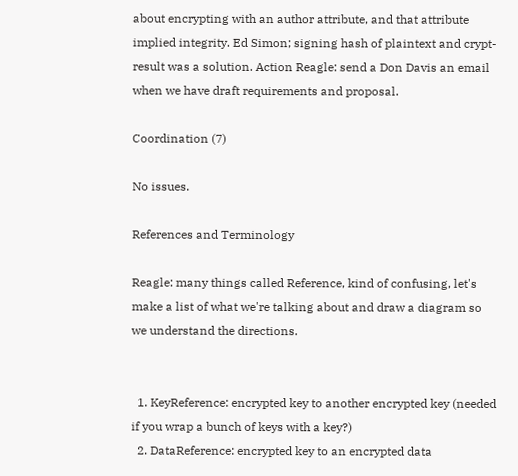about encrypting with an author attribute, and that attribute implied integrity. Ed Simon; signing hash of plaintext and crypt-result was a solution. Action Reagle: send a Don Davis an email when we have draft requirements and proposal.

Coordination (7)

No issues.

References and Terminology

Reagle: many things called Reference, kind of confusing, let's make a list of what we're talking about and draw a diagram so we understand the directions.


  1. KeyReference: encrypted key to another encrypted key (needed if you wrap a bunch of keys with a key?)
  2. DataReference: encrypted key to an encrypted data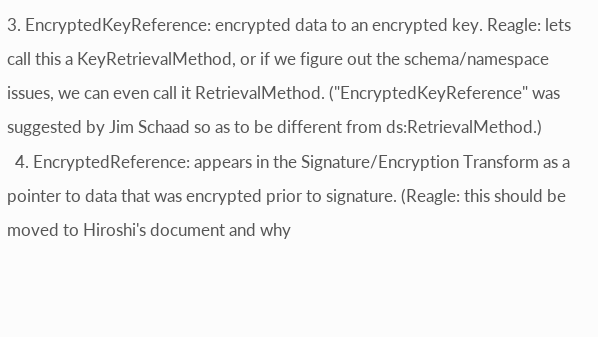3. EncryptedKeyReference: encrypted data to an encrypted key. Reagle: lets call this a KeyRetrievalMethod, or if we figure out the schema/namespace issues, we can even call it RetrievalMethod. ("EncryptedKeyReference" was suggested by Jim Schaad so as to be different from ds:RetrievalMethod.)
  4. EncryptedReference: appears in the Signature/Encryption Transform as a pointer to data that was encrypted prior to signature. (Reagle: this should be moved to Hiroshi's document and why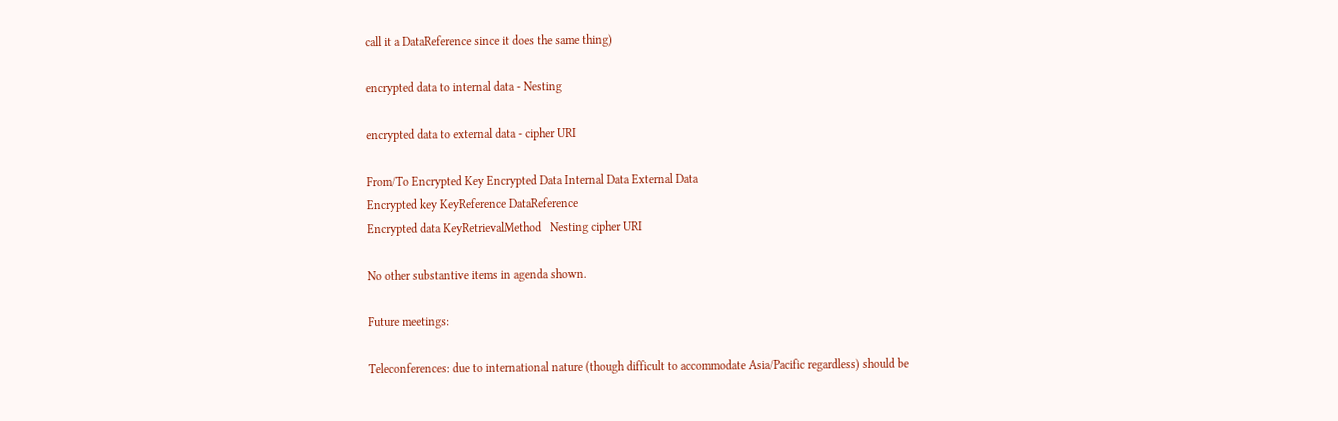call it a DataReference since it does the same thing)

encrypted data to internal data - Nesting

encrypted data to external data - cipher URI

From/To Encrypted Key Encrypted Data Internal Data External Data
Encrypted key KeyReference DataReference
Encrypted data KeyRetrievalMethod   Nesting cipher URI

No other substantive items in agenda shown.

Future meetings:

Teleconferences: due to international nature (though difficult to accommodate Asia/Pacific regardless) should be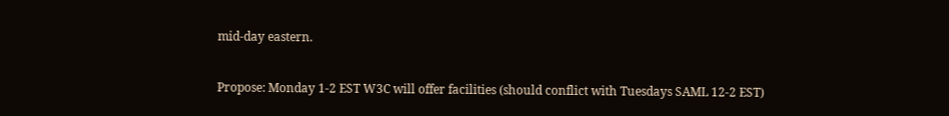mid-day eastern.

Propose: Monday 1-2 EST W3C will offer facilities (should conflict with Tuesdays SAML 12-2 EST)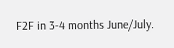F2F in 3-4 months June/July.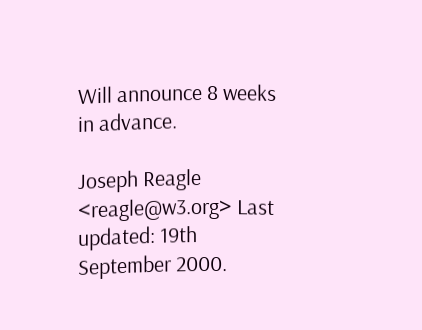Will announce 8 weeks in advance.

Joseph Reagle <reagle@w3.org> Last updated: 19th September 2000.